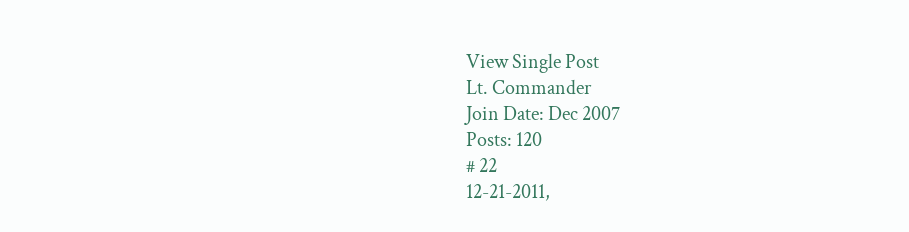View Single Post
Lt. Commander
Join Date: Dec 2007
Posts: 120
# 22
12-21-2011,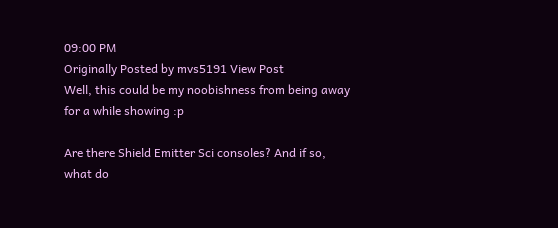09:00 PM
Originally Posted by mvs5191 View Post
Well, this could be my noobishness from being away for a while showing :p

Are there Shield Emitter Sci consoles? And if so, what do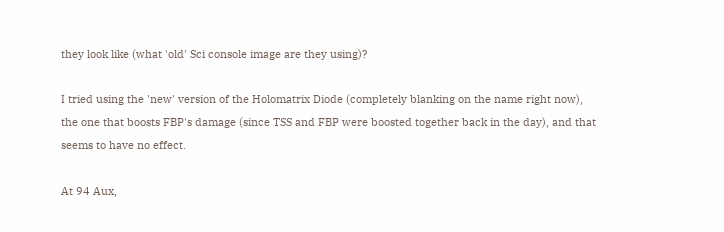they look like (what 'old' Sci console image are they using)?

I tried using the 'new' version of the Holomatrix Diode (completely blanking on the name right now), the one that boosts FBP's damage (since TSS and FBP were boosted together back in the day), and that seems to have no effect.

At 94 Aux,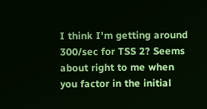I think I'm getting around 300/sec for TSS 2? Seems about right to me when you factor in the initial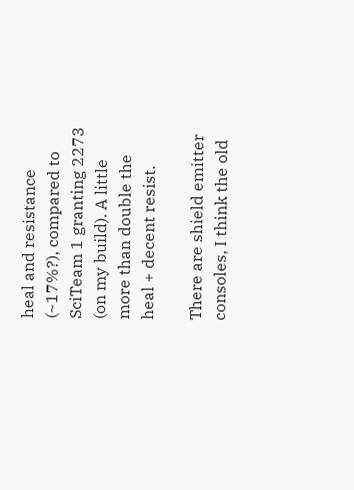heal and resistance (~17%?), compared to SciTeam 1 granting 2273 (on my build). A little more than double the heal + decent resist.

There are shield emitter consoles, I think the old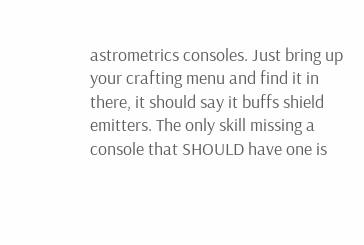astrometrics consoles. Just bring up your crafting menu and find it in there, it should say it buffs shield emitters. The only skill missing a console that SHOULD have one is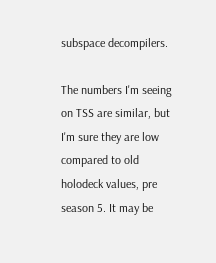subspace decompilers.

The numbers I'm seeing on TSS are similar, but I'm sure they are low compared to old holodeck values, pre season 5. It may be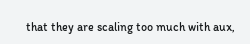that they are scaling too much with aux,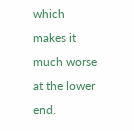which makes it much worse at the lower end.